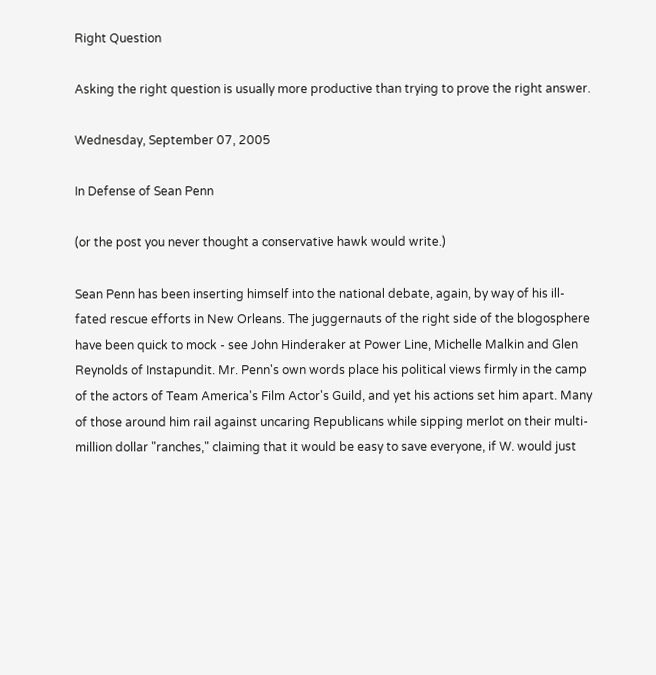Right Question

Asking the right question is usually more productive than trying to prove the right answer.

Wednesday, September 07, 2005

In Defense of Sean Penn

(or the post you never thought a conservative hawk would write.)

Sean Penn has been inserting himself into the national debate, again, by way of his ill-fated rescue efforts in New Orleans. The juggernauts of the right side of the blogosphere have been quick to mock - see John Hinderaker at Power Line, Michelle Malkin and Glen Reynolds of Instapundit. Mr. Penn's own words place his political views firmly in the camp of the actors of Team America's Film Actor's Guild, and yet his actions set him apart. Many of those around him rail against uncaring Republicans while sipping merlot on their multi-million dollar "ranches," claiming that it would be easy to save everyone, if W. would just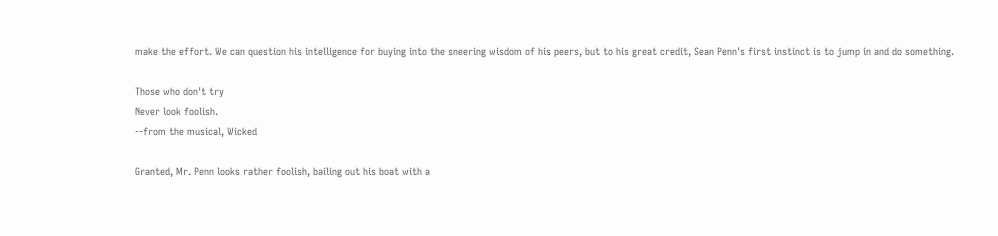make the effort. We can question his intelligence for buying into the sneering wisdom of his peers, but to his great credit, Sean Penn's first instinct is to jump in and do something.

Those who don't try
Never look foolish.
--from the musical, Wicked

Granted, Mr. Penn looks rather foolish, bailing out his boat with a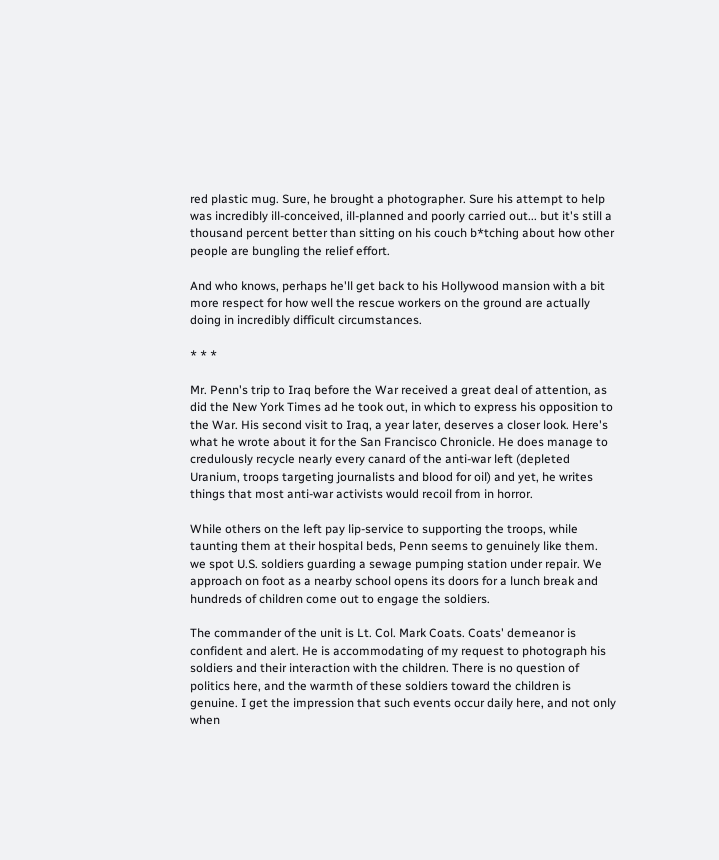red plastic mug. Sure, he brought a photographer. Sure his attempt to help was incredibly ill-conceived, ill-planned and poorly carried out... but it's still a thousand percent better than sitting on his couch b*tching about how other people are bungling the relief effort.

And who knows, perhaps he'll get back to his Hollywood mansion with a bit more respect for how well the rescue workers on the ground are actually doing in incredibly difficult circumstances.

* * *

Mr. Penn's trip to Iraq before the War received a great deal of attention, as did the New York Times ad he took out, in which to express his opposition to the War. His second visit to Iraq, a year later, deserves a closer look. Here's what he wrote about it for the San Francisco Chronicle. He does manage to credulously recycle nearly every canard of the anti-war left (depleted Uranium, troops targeting journalists and blood for oil) and yet, he writes things that most anti-war activists would recoil from in horror.

While others on the left pay lip-service to supporting the troops, while taunting them at their hospital beds, Penn seems to genuinely like them.
we spot U.S. soldiers guarding a sewage pumping station under repair. We approach on foot as a nearby school opens its doors for a lunch break and hundreds of children come out to engage the soldiers.

The commander of the unit is Lt. Col. Mark Coats. Coats' demeanor is confident and alert. He is accommodating of my request to photograph his soldiers and their interaction with the children. There is no question of politics here, and the warmth of these soldiers toward the children is genuine. I get the impression that such events occur daily here, and not only when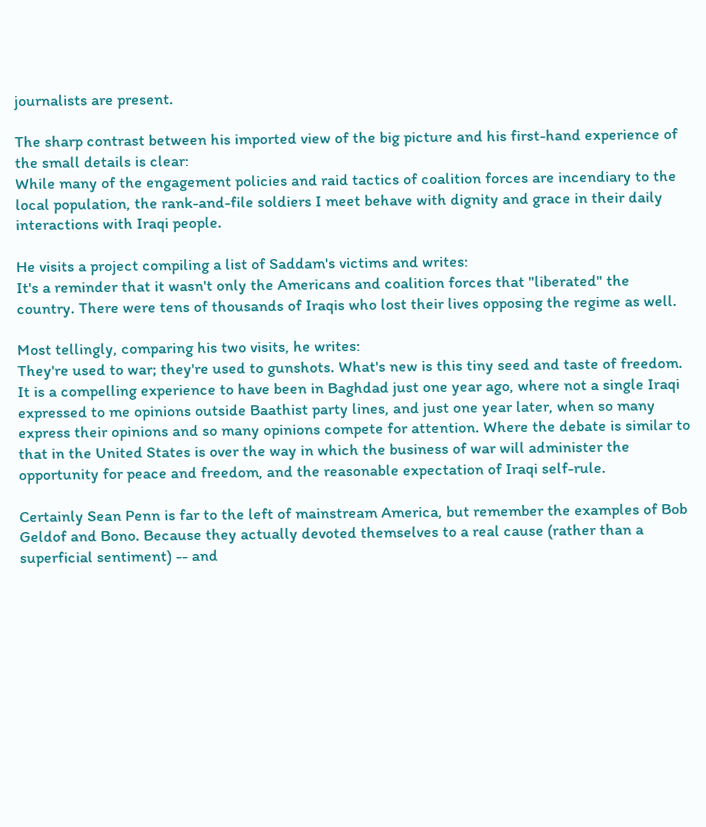journalists are present.

The sharp contrast between his imported view of the big picture and his first-hand experience of the small details is clear:
While many of the engagement policies and raid tactics of coalition forces are incendiary to the local population, the rank-and-file soldiers I meet behave with dignity and grace in their daily interactions with Iraqi people.

He visits a project compiling a list of Saddam's victims and writes:
It's a reminder that it wasn't only the Americans and coalition forces that "liberated" the country. There were tens of thousands of Iraqis who lost their lives opposing the regime as well.

Most tellingly, comparing his two visits, he writes:
They're used to war; they're used to gunshots. What's new is this tiny seed and taste of freedom. It is a compelling experience to have been in Baghdad just one year ago, where not a single Iraqi expressed to me opinions outside Baathist party lines, and just one year later, when so many express their opinions and so many opinions compete for attention. Where the debate is similar to that in the United States is over the way in which the business of war will administer the opportunity for peace and freedom, and the reasonable expectation of Iraqi self-rule.

Certainly Sean Penn is far to the left of mainstream America, but remember the examples of Bob Geldof and Bono. Because they actually devoted themselves to a real cause (rather than a superficial sentiment) -- and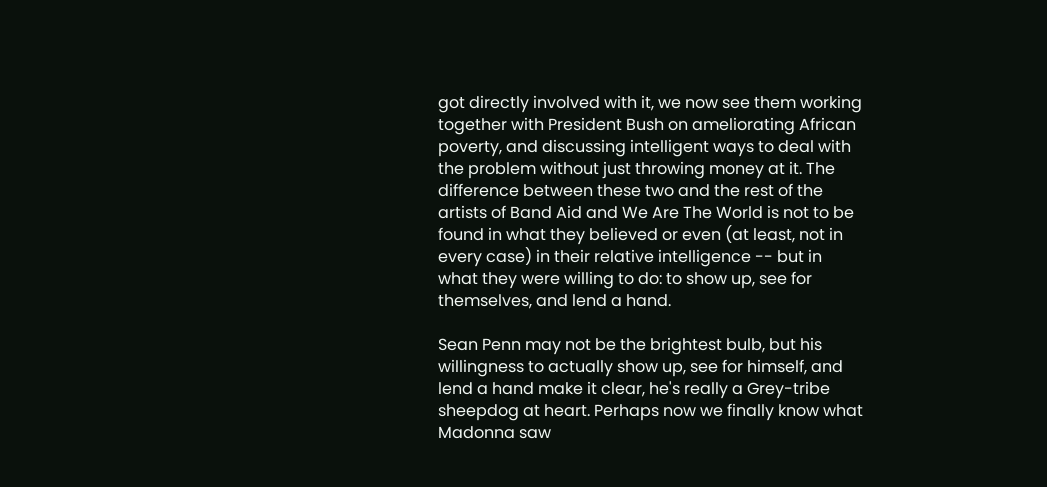got directly involved with it, we now see them working together with President Bush on ameliorating African poverty, and discussing intelligent ways to deal with the problem without just throwing money at it. The difference between these two and the rest of the artists of Band Aid and We Are The World is not to be found in what they believed or even (at least, not in every case) in their relative intelligence -- but in what they were willing to do: to show up, see for themselves, and lend a hand.

Sean Penn may not be the brightest bulb, but his willingness to actually show up, see for himself, and lend a hand make it clear, he's really a Grey-tribe sheepdog at heart. Perhaps now we finally know what Madonna saw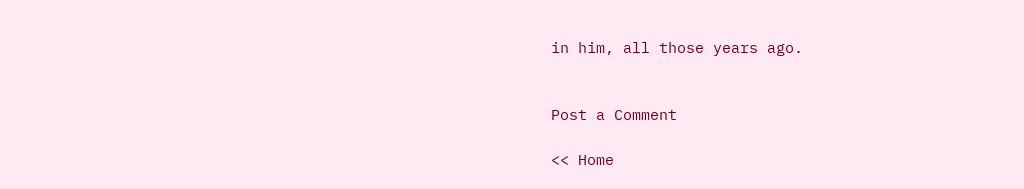in him, all those years ago.


Post a Comment

<< Home